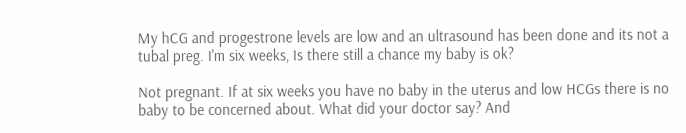My hCG and progestrone levels are low and an ultrasound has been done and its not a tubal preg. I'm six weeks, Is there still a chance my baby is ok?

Not pregnant. If at six weeks you have no baby in the uterus and low HCGs there is no baby to be concerned about. What did your doctor say? And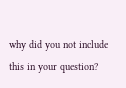why did you not include this in your question?